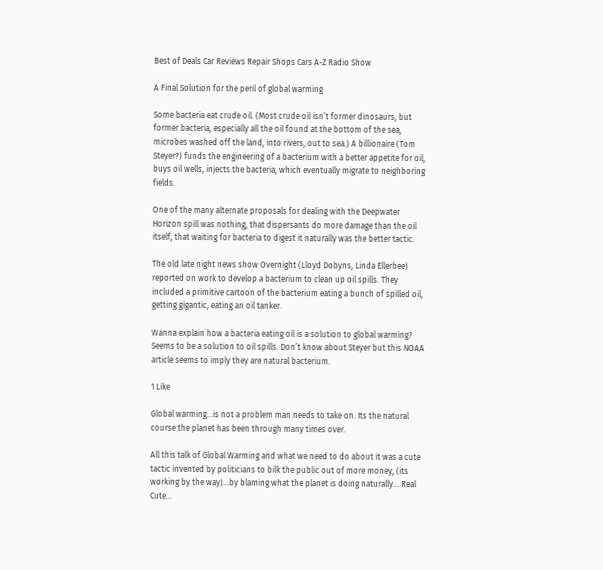Best of Deals Car Reviews Repair Shops Cars A-Z Radio Show

A Final Solution for the peril of global warming

Some bacteria eat crude oil. (Most crude oil isn’t former dinosaurs, but former bacteria, especially all the oil found at the bottom of the sea, microbes washed off the land, into rivers, out to sea.) A billionaire (Tom Steyer?) funds the engineering of a bacterium with a better appetite for oil, buys oil wells, injects the bacteria, which eventually migrate to neighboring fields.

One of the many alternate proposals for dealing with the Deepwater Horizon spill was nothing, that dispersants do more damage than the oil itself, that waiting for bacteria to digest it naturally was the better tactic.

The old late night news show Overnight (Lloyd Dobyns, Linda Ellerbee) reported on work to develop a bacterium to clean up oil spills. They included a primitive cartoon of the bacterium eating a bunch of spilled oil, getting gigantic, eating an oil tanker.

Wanna explain how a bacteria eating oil is a solution to global warming? Seems to be a solution to oil spills. Don’t know about Steyer but this NOAA article seems to imply they are natural bacterium.

1 Like

Global warming…is not a problem man needs to take on. Its the natural course the planet has been through many times over.

All this talk of Global Warming and what we need to do about it was a cute tactic invented by politicians to bilk the public out of more money, (its working by the way)…by blaming what the planet is doing naturally… Real Cute…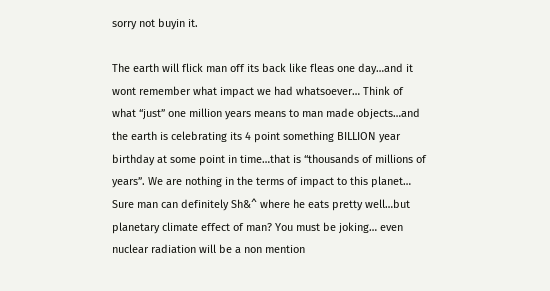sorry not buyin it.

The earth will flick man off its back like fleas one day…and it wont remember what impact we had whatsoever… Think of what “just” one million years means to man made objects…and the earth is celebrating its 4 point something BILLION year birthday at some point in time…that is “thousands of millions of years”. We are nothing in the terms of impact to this planet… Sure man can definitely Sh&^ where he eats pretty well…but planetary climate effect of man? You must be joking… even nuclear radiation will be a non mention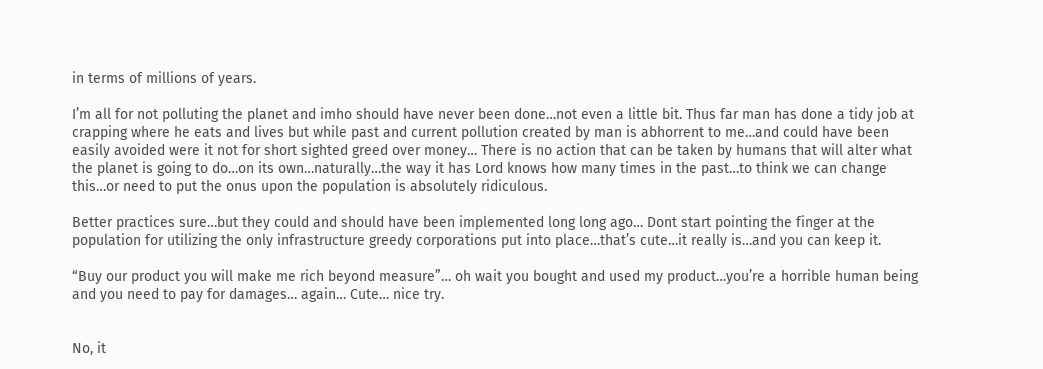in terms of millions of years.

I’m all for not polluting the planet and imho should have never been done…not even a little bit. Thus far man has done a tidy job at crapping where he eats and lives but while past and current pollution created by man is abhorrent to me…and could have been easily avoided were it not for short sighted greed over money… There is no action that can be taken by humans that will alter what the planet is going to do…on its own…naturally…the way it has Lord knows how many times in the past…to think we can change this…or need to put the onus upon the population is absolutely ridiculous.

Better practices sure…but they could and should have been implemented long long ago… Dont start pointing the finger at the population for utilizing the only infrastructure greedy corporations put into place…that’s cute…it really is…and you can keep it.

“Buy our product you will make me rich beyond measure”… oh wait you bought and used my product…you’re a horrible human being and you need to pay for damages… again… Cute… nice try.


No, it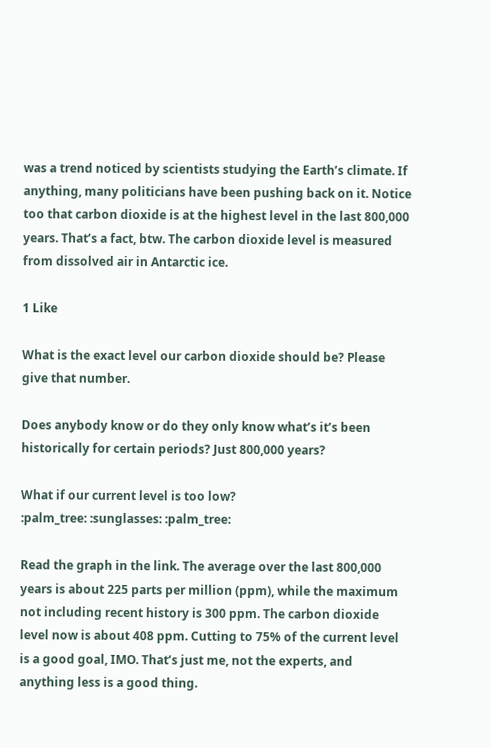was a trend noticed by scientists studying the Earth’s climate. If anything, many politicians have been pushing back on it. Notice too that carbon dioxide is at the highest level in the last 800,000 years. That’s a fact, btw. The carbon dioxide level is measured from dissolved air in Antarctic ice.

1 Like

What is the exact level our carbon dioxide should be? Please give that number.

Does anybody know or do they only know what’s it’s been historically for certain periods? Just 800,000 years?

What if our current level is too low?
:palm_tree: :sunglasses: :palm_tree:

Read the graph in the link. The average over the last 800,000 years is about 225 parts per million (ppm), while the maximum not including recent history is 300 ppm. The carbon dioxide level now is about 408 ppm. Cutting to 75% of the current level is a good goal, IMO. That’s just me, not the experts, and anything less is a good thing.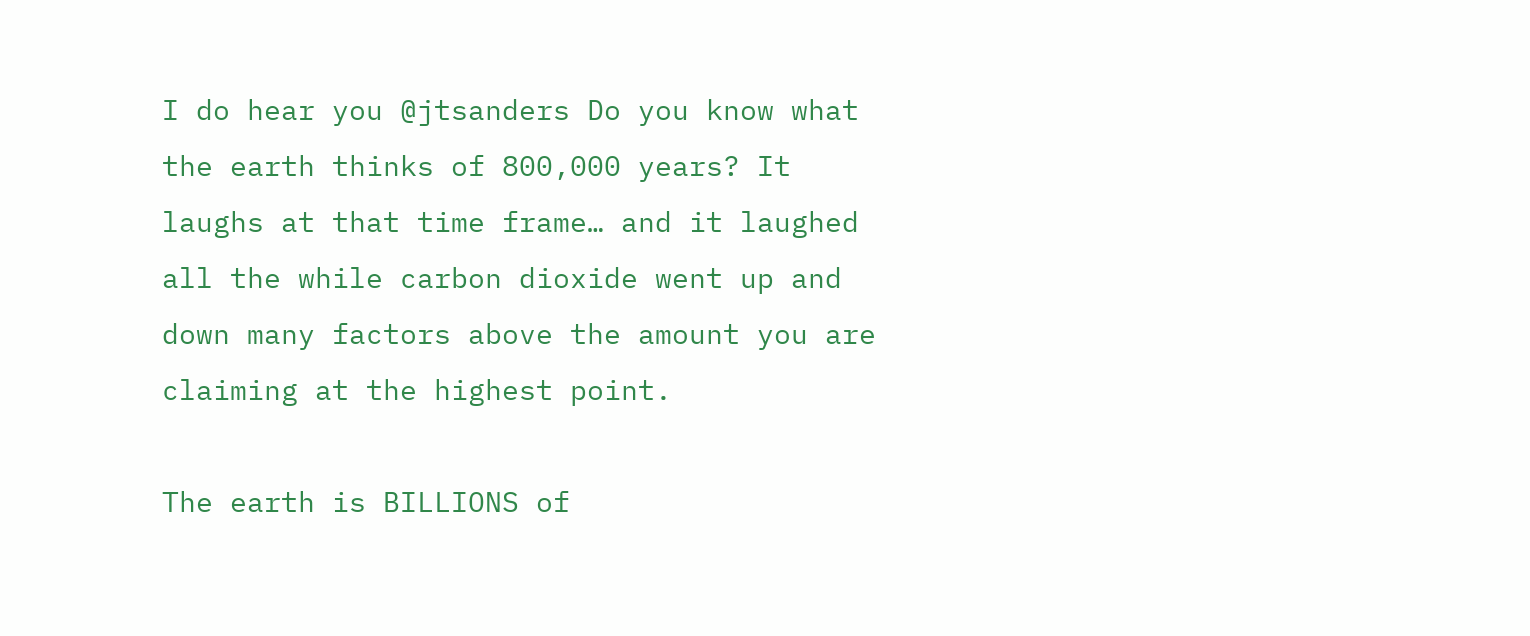I do hear you @jtsanders Do you know what the earth thinks of 800,000 years? It laughs at that time frame… and it laughed all the while carbon dioxide went up and down many factors above the amount you are claiming at the highest point.

The earth is BILLIONS of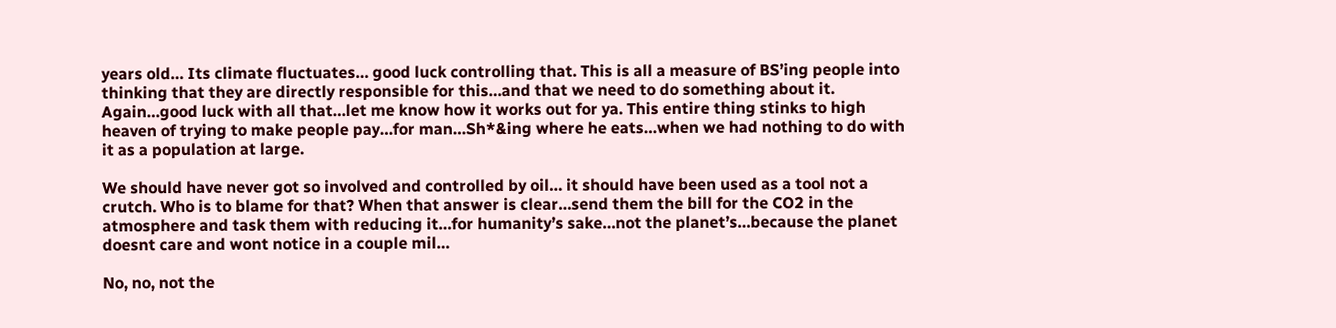years old… Its climate fluctuates… good luck controlling that. This is all a measure of BS’ing people into thinking that they are directly responsible for this…and that we need to do something about it. Again…good luck with all that…let me know how it works out for ya. This entire thing stinks to high heaven of trying to make people pay…for man…Sh*&ing where he eats…when we had nothing to do with it as a population at large.

We should have never got so involved and controlled by oil… it should have been used as a tool not a crutch. Who is to blame for that? When that answer is clear…send them the bill for the CO2 in the atmosphere and task them with reducing it…for humanity’s sake…not the planet’s…because the planet doesnt care and wont notice in a couple mil…

No, no, not the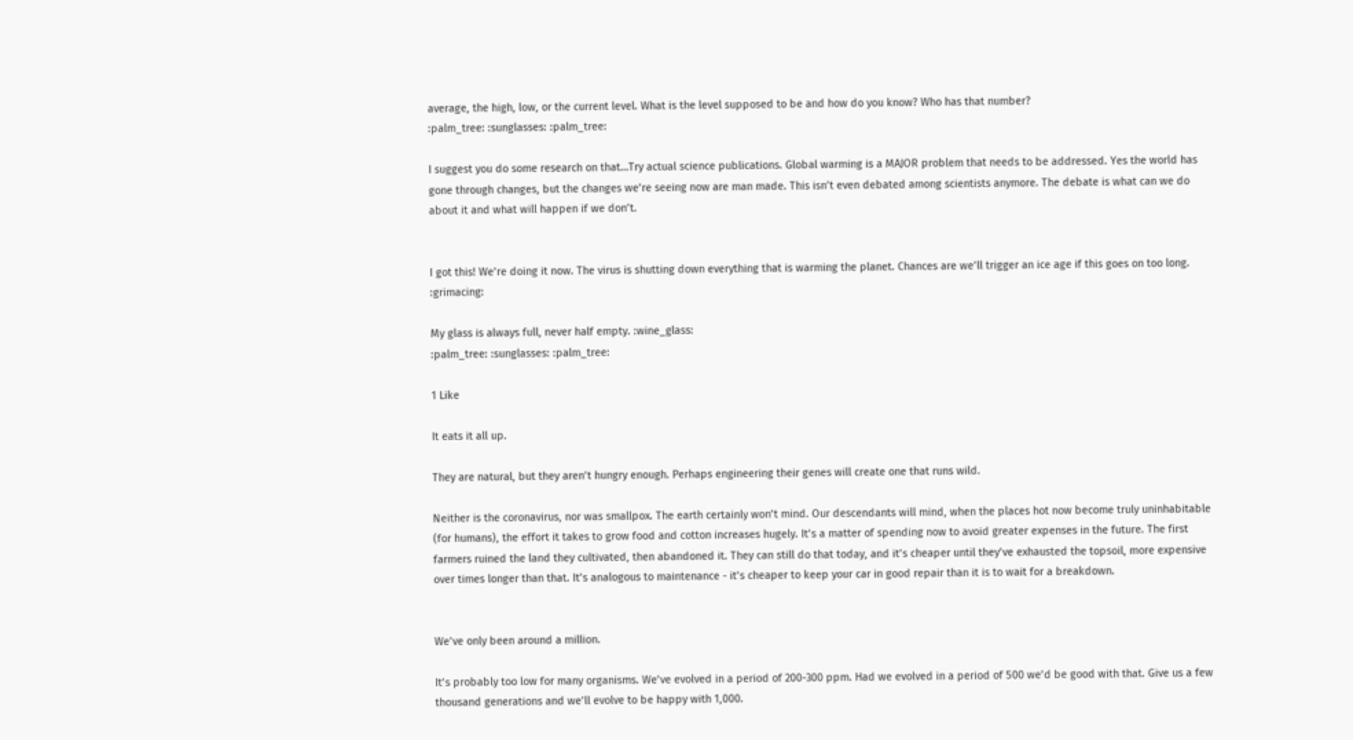average, the high, low, or the current level. What is the level supposed to be and how do you know? Who has that number?
:palm_tree: :sunglasses: :palm_tree:

I suggest you do some research on that…Try actual science publications. Global warming is a MAJOR problem that needs to be addressed. Yes the world has gone through changes, but the changes we’re seeing now are man made. This isn’t even debated among scientists anymore. The debate is what can we do about it and what will happen if we don’t.


I got this! We’re doing it now. The virus is shutting down everything that is warming the planet. Chances are we’ll trigger an ice age if this goes on too long. :grimacing:

My glass is always full, never half empty. :wine_glass:
:palm_tree: :sunglasses: :palm_tree:

1 Like

It eats it all up.

They are natural, but they aren’t hungry enough. Perhaps engineering their genes will create one that runs wild.

Neither is the coronavirus, nor was smallpox. The earth certainly won’t mind. Our descendants will mind, when the places hot now become truly uninhabitable (for humans), the effort it takes to grow food and cotton increases hugely. It’s a matter of spending now to avoid greater expenses in the future. The first farmers ruined the land they cultivated, then abandoned it. They can still do that today, and it’s cheaper until they’ve exhausted the topsoil, more expensive over times longer than that. It’s analogous to maintenance - it’s cheaper to keep your car in good repair than it is to wait for a breakdown.


We’ve only been around a million.

It’s probably too low for many organisms. We’ve evolved in a period of 200-300 ppm. Had we evolved in a period of 500 we’d be good with that. Give us a few thousand generations and we’ll evolve to be happy with 1,000.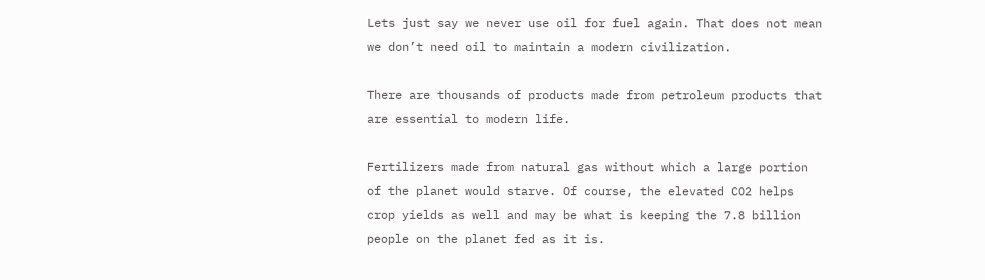Lets just say we never use oil for fuel again. That does not mean we don’t need oil to maintain a modern civilization.

There are thousands of products made from petroleum products that are essential to modern life.

Fertilizers made from natural gas without which a large portion of the planet would starve. Of course, the elevated CO2 helps crop yields as well and may be what is keeping the 7.8 billion people on the planet fed as it is.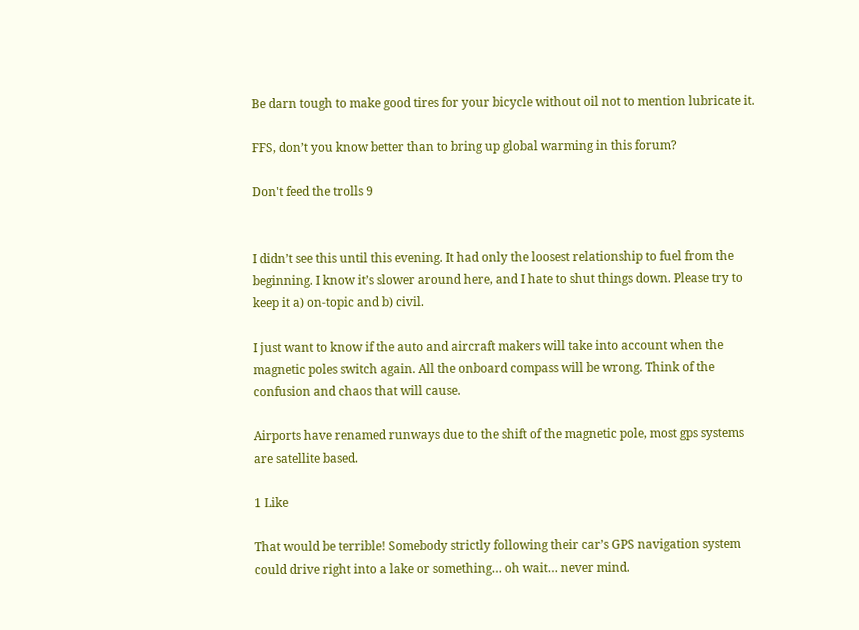Be darn tough to make good tires for your bicycle without oil not to mention lubricate it.

FFS, don’t you know better than to bring up global warming in this forum?

Don't feed the trolls 9


I didn’t see this until this evening. It had only the loosest relationship to fuel from the beginning. I know it’s slower around here, and I hate to shut things down. Please try to keep it a) on-topic and b) civil.

I just want to know if the auto and aircraft makers will take into account when the magnetic poles switch again. All the onboard compass will be wrong. Think of the confusion and chaos that will cause.

Airports have renamed runways due to the shift of the magnetic pole, most gps systems are satellite based.

1 Like

That would be terrible! Somebody strictly following their car’s GPS navigation system could drive right into a lake or something… oh wait… never mind.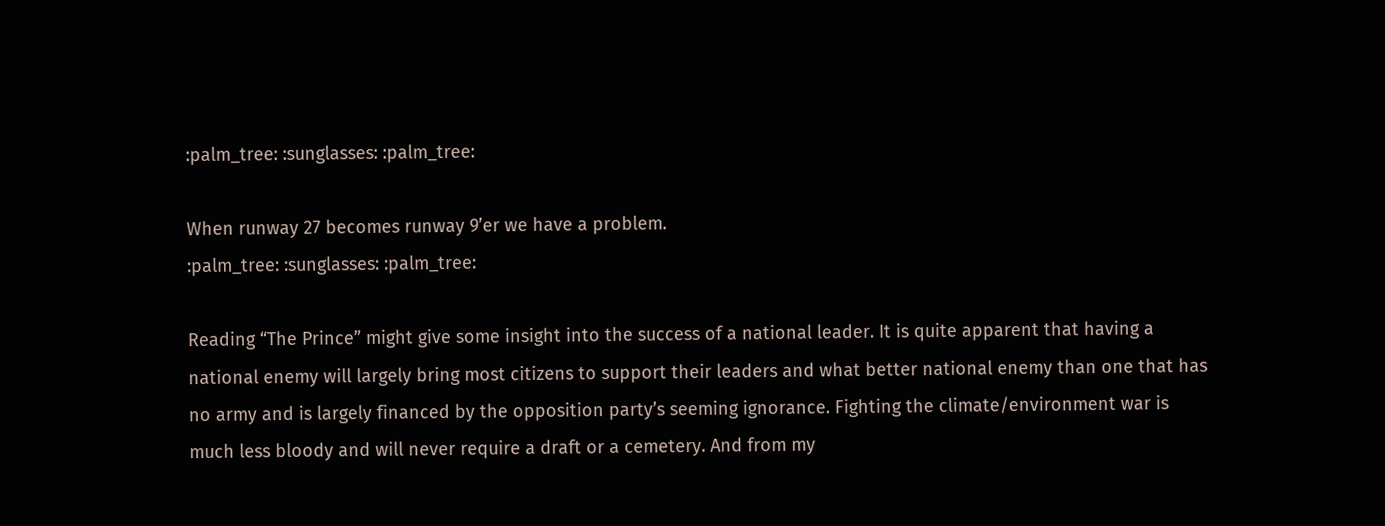:palm_tree: :sunglasses: :palm_tree:

When runway 27 becomes runway 9’er we have a problem.
:palm_tree: :sunglasses: :palm_tree:

Reading “The Prince” might give some insight into the success of a national leader. It is quite apparent that having a national enemy will largely bring most citizens to support their leaders and what better national enemy than one that has no army and is largely financed by the opposition party’s seeming ignorance. Fighting the climate/environment war is much less bloody and will never require a draft or a cemetery. And from my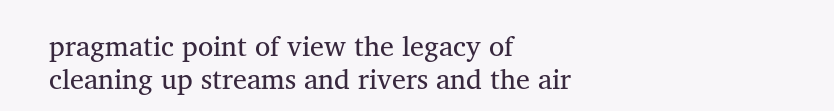pragmatic point of view the legacy of cleaning up streams and rivers and the air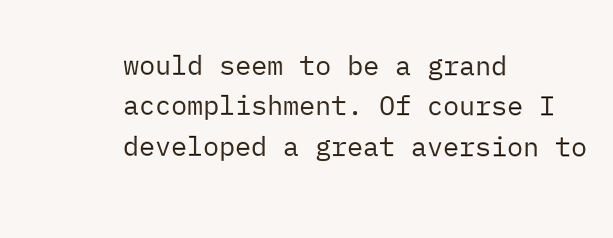would seem to be a grand accomplishment. Of course I developed a great aversion to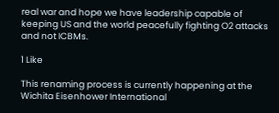real war and hope we have leadership capable of keeping US and the world peacefully fighting O2 attacks and not ICBMs.

1 Like

This renaming process is currently happening at the Wichita Eisenhower International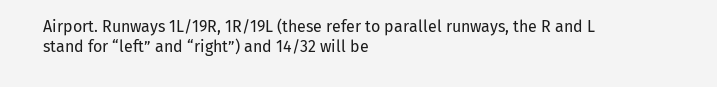Airport. Runways 1L/19R, 1R/19L (these refer to parallel runways, the R and L stand for “left” and “right”) and 14/32 will be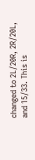changed to 2L/20R, 2R/20L, and 15/33. This is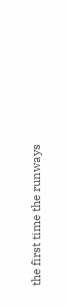the first time the runways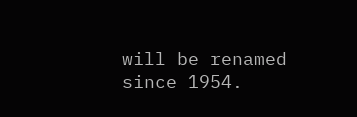will be renamed since 1954.